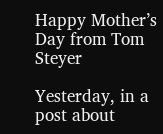Happy Mother’s Day from Tom Steyer

Yesterday, in a post about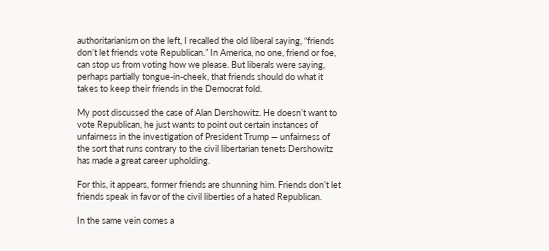authoritarianism on the left, I recalled the old liberal saying, “friends don’t let friends vote Republican.” In America, no one, friend or foe, can stop us from voting how we please. But liberals were saying, perhaps partially tongue-in-cheek, that friends should do what it takes to keep their friends in the Democrat fold.

My post discussed the case of Alan Dershowitz. He doesn’t want to vote Republican, he just wants to point out certain instances of unfairness in the investigation of President Trump — unfairness of the sort that runs contrary to the civil libertarian tenets Dershowitz has made a great career upholding.

For this, it appears, former friends are shunning him. Friends don’t let friends speak in favor of the civil liberties of a hated Republican.

In the same vein comes a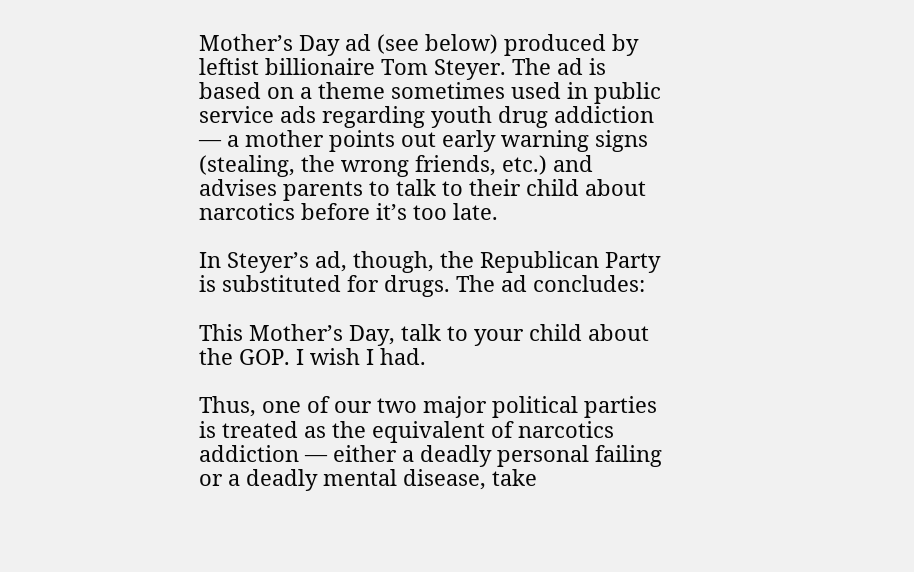Mother’s Day ad (see below) produced by leftist billionaire Tom Steyer. The ad is based on a theme sometimes used in public service ads regarding youth drug addiction — a mother points out early warning signs (stealing, the wrong friends, etc.) and advises parents to talk to their child about narcotics before it’s too late.

In Steyer’s ad, though, the Republican Party is substituted for drugs. The ad concludes:

This Mother’s Day, talk to your child about the GOP. I wish I had.

Thus, one of our two major political parties is treated as the equivalent of narcotics addiction — either a deadly personal failing or a deadly mental disease, take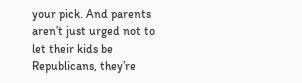your pick. And parents aren’t just urged not to let their kids be Republicans, they’re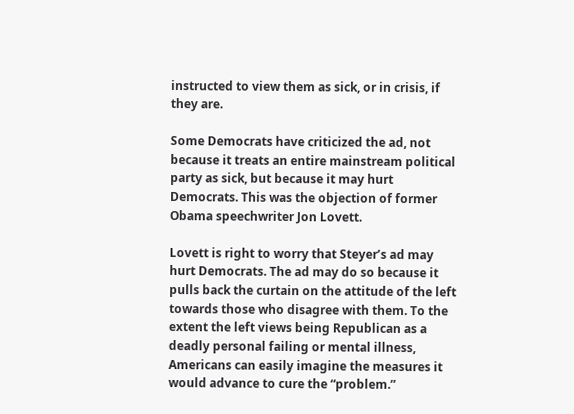instructed to view them as sick, or in crisis, if they are.

Some Democrats have criticized the ad, not because it treats an entire mainstream political party as sick, but because it may hurt Democrats. This was the objection of former Obama speechwriter Jon Lovett.

Lovett is right to worry that Steyer’s ad may hurt Democrats. The ad may do so because it pulls back the curtain on the attitude of the left towards those who disagree with them. To the extent the left views being Republican as a deadly personal failing or mental illness, Americans can easily imagine the measures it would advance to cure the “problem.”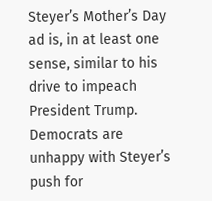Steyer’s Mother’s Day ad is, in at least one sense, similar to his drive to impeach President Trump. Democrats are unhappy with Steyer’s push for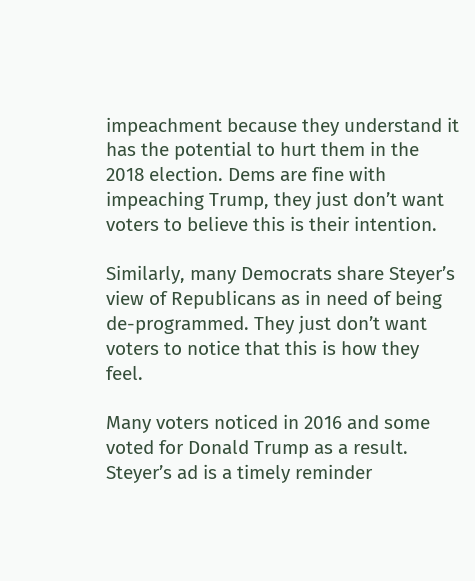impeachment because they understand it has the potential to hurt them in the 2018 election. Dems are fine with impeaching Trump, they just don’t want voters to believe this is their intention.

Similarly, many Democrats share Steyer’s view of Republicans as in need of being de-programmed. They just don’t want voters to notice that this is how they feel.

Many voters noticed in 2016 and some voted for Donald Trump as a result. Steyer’s ad is a timely reminder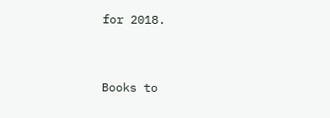for 2018.


Books to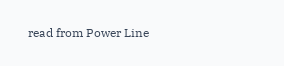read from Power Line